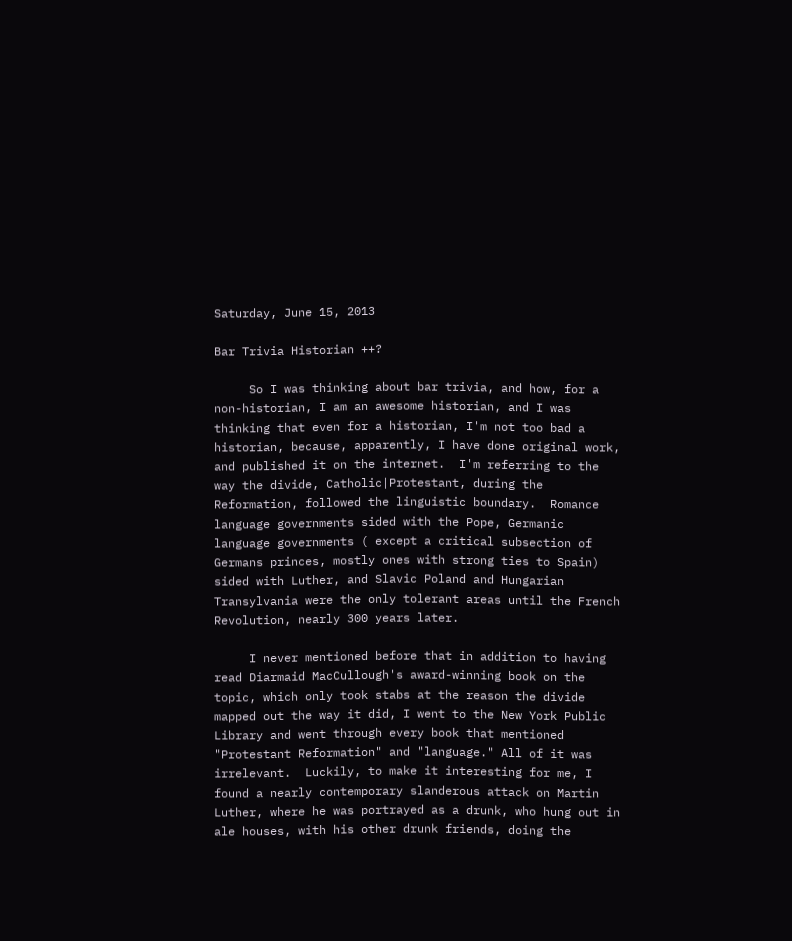Saturday, June 15, 2013

Bar Trivia Historian ++?

     So I was thinking about bar trivia, and how, for a non-historian, I am an awesome historian, and I was thinking that even for a historian, I'm not too bad a historian, because, apparently, I have done original work, and published it on the internet.  I'm referring to the way the divide, Catholic|Protestant, during the Reformation, followed the linguistic boundary.  Romance language governments sided with the Pope, Germanic language governments ( except a critical subsection of Germans princes, mostly ones with strong ties to Spain) sided with Luther, and Slavic Poland and Hungarian Transylvania were the only tolerant areas until the French Revolution, nearly 300 years later.

     I never mentioned before that in addition to having read Diarmaid MacCullough's award-winning book on the topic, which only took stabs at the reason the divide mapped out the way it did, I went to the New York Public Library and went through every book that mentioned "Protestant Reformation" and "language." All of it was irrelevant.  Luckily, to make it interesting for me, I found a nearly contemporary slanderous attack on Martin Luther, where he was portrayed as a drunk, who hung out in ale houses, with his other drunk friends, doing the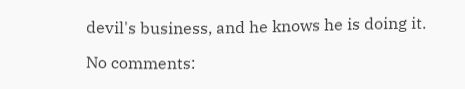devil's business, and he knows he is doing it.

No comments: